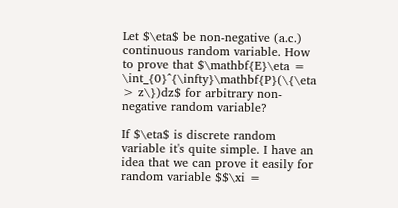Let $\eta$ be non-negative (a.c.) continuous random variable. How to prove that $\mathbf{E}\eta = \int_{0}^{\infty}\mathbf{P}(\{\eta > z\})dz$ for arbitrary non-negative random variable?

If $\eta$ is discrete random variable it's quite simple. I have an idea that we can prove it easily for random variable $$\xi =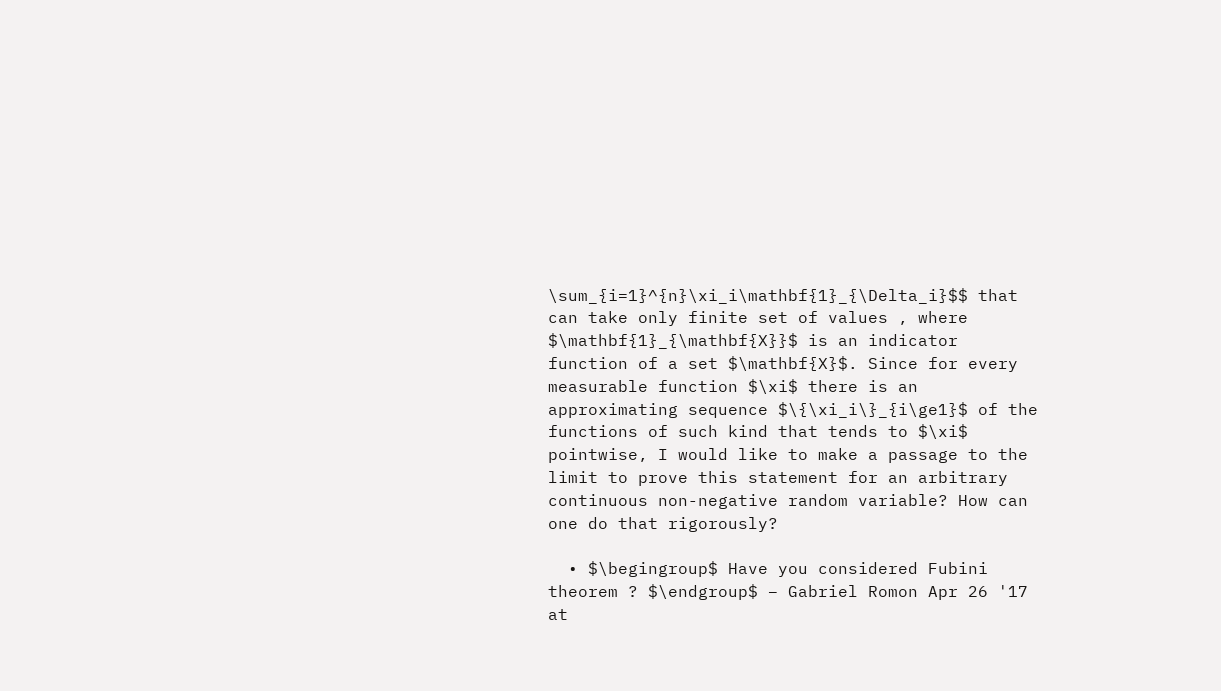\sum_{i=1}^{n}\xi_i\mathbf{1}_{\Delta_i}$$ that can take only finite set of values , where $\mathbf{1}_{\mathbf{X}}$ is an indicator function of a set $\mathbf{X}$. Since for every measurable function $\xi$ there is an approximating sequence $\{\xi_i\}_{i\ge1}$ of the functions of such kind that tends to $\xi$ pointwise, I would like to make a passage to the limit to prove this statement for an arbitrary continuous non-negative random variable? How can one do that rigorously?

  • $\begingroup$ Have you considered Fubini theorem ? $\endgroup$ – Gabriel Romon Apr 26 '17 at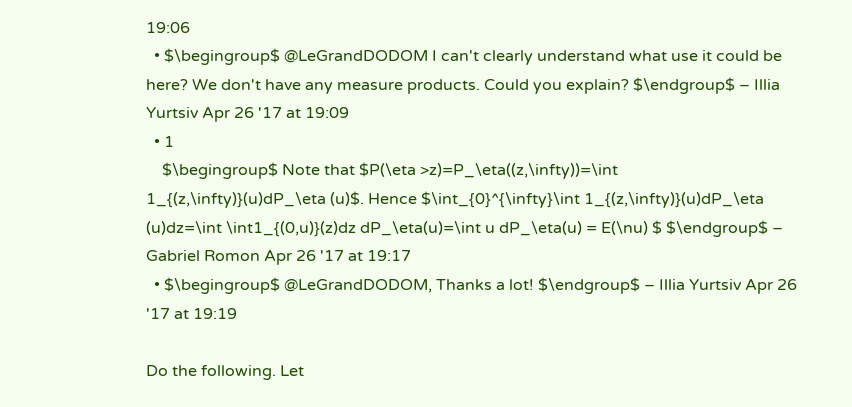19:06
  • $\begingroup$ @LeGrandDODOM I can't clearly understand what use it could be here? We don't have any measure products. Could you explain? $\endgroup$ – Illia Yurtsiv Apr 26 '17 at 19:09
  • 1
    $\begingroup$ Note that $P(\eta >z)=P_\eta((z,\infty))=\int 1_{(z,\infty)}(u)dP_\eta (u)$. Hence $\int_{0}^{\infty}\int 1_{(z,\infty)}(u)dP_\eta (u)dz=\int \int1_{(0,u)}(z)dz dP_\eta(u)=\int u dP_\eta(u) = E(\nu) $ $\endgroup$ – Gabriel Romon Apr 26 '17 at 19:17
  • $\begingroup$ @LeGrandDODOM, Thanks a lot! $\endgroup$ – Illia Yurtsiv Apr 26 '17 at 19:19

Do the following. Let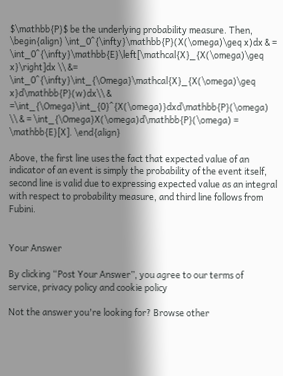$\mathbb{P}$ be the underlying probability measure. Then, \begin{align} \int_0^{\infty}\mathbb{P}(X(\omega)\geq x)dx & = \int_0^{\infty}\mathbb{E}\left[\mathcal{X}_{X(\omega)\geq x}\right]dx \\ &= \int_0^{\infty}\int_{\Omega}\mathcal{X}_{X(\omega)\geq x}d\mathbb{P}(w)dx\\ & =\int_{\Omega}\int_{0}^{X(\omega)}dxd\mathbb{P}(\omega) \\ & = \int_{\Omega}X(\omega)d\mathbb{P}(\omega) = \mathbb{E}[X]. \end{align}

Above, the first line uses the fact that expected value of an indicator of an event is simply the probability of the event itself, second line is valid due to expressing expected value as an integral with respect to probability measure, and third line follows from Fubini.


Your Answer

By clicking “Post Your Answer”, you agree to our terms of service, privacy policy and cookie policy

Not the answer you're looking for? Browse other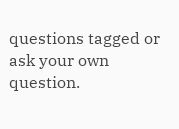questions tagged or ask your own question.